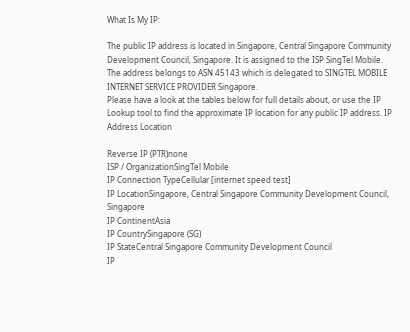What Is My IP:

The public IP address is located in Singapore, Central Singapore Community Development Council, Singapore. It is assigned to the ISP SingTel Mobile. The address belongs to ASN 45143 which is delegated to SINGTEL MOBILE INTERNET SERVICE PROVIDER Singapore.
Please have a look at the tables below for full details about, or use the IP Lookup tool to find the approximate IP location for any public IP address. IP Address Location

Reverse IP (PTR)none
ISP / OrganizationSingTel Mobile
IP Connection TypeCellular [internet speed test]
IP LocationSingapore, Central Singapore Community Development Council, Singapore
IP ContinentAsia
IP CountrySingapore (SG)
IP StateCentral Singapore Community Development Council
IP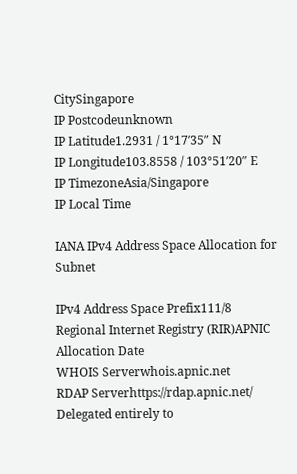CitySingapore
IP Postcodeunknown
IP Latitude1.2931 / 1°17′35″ N
IP Longitude103.8558 / 103°51′20″ E
IP TimezoneAsia/Singapore
IP Local Time

IANA IPv4 Address Space Allocation for Subnet

IPv4 Address Space Prefix111/8
Regional Internet Registry (RIR)APNIC
Allocation Date
WHOIS Serverwhois.apnic.net
RDAP Serverhttps://rdap.apnic.net/
Delegated entirely to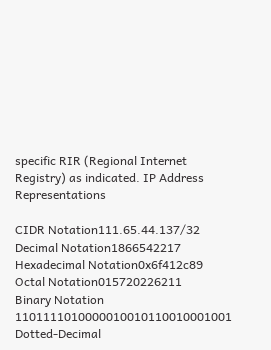specific RIR (Regional Internet Registry) as indicated. IP Address Representations

CIDR Notation111.65.44.137/32
Decimal Notation1866542217
Hexadecimal Notation0x6f412c89
Octal Notation015720226211
Binary Notation 1101111010000010010110010001001
Dotted-Decimal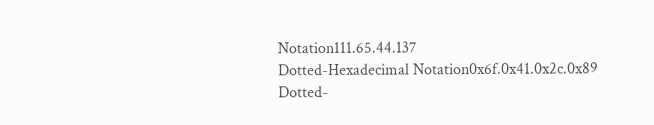Notation111.65.44.137
Dotted-Hexadecimal Notation0x6f.0x41.0x2c.0x89
Dotted-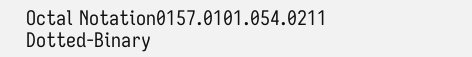Octal Notation0157.0101.054.0211
Dotted-Binary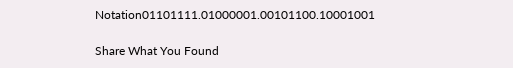Notation01101111.01000001.00101100.10001001

Share What You Found